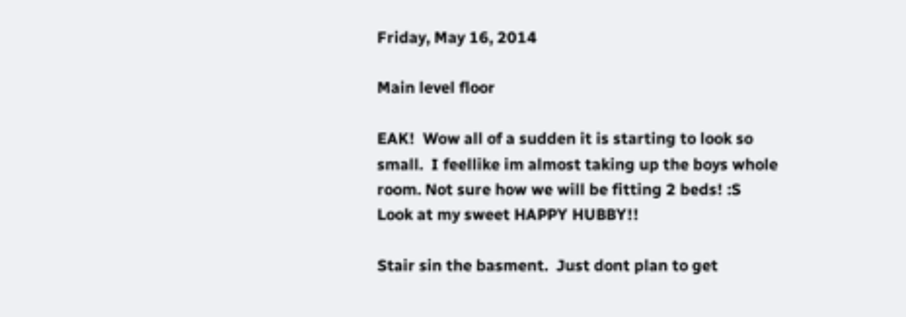Friday, May 16, 2014

Main level floor

EAK!  Wow all of a sudden it is starting to look so small.  I feellike im almost taking up the boys whole room. Not sure how we will be fitting 2 beds! :S
Look at my sweet HAPPY HUBBY!!

Stair sin the basment.  Just dont plan to get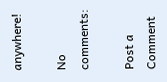anywhere!

No comments:

Post a Comment